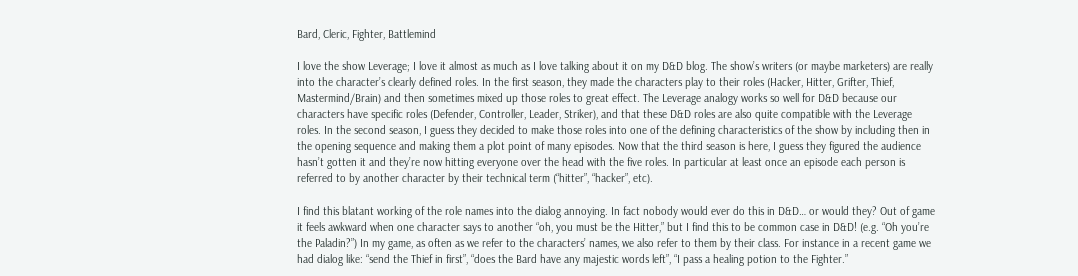Bard, Cleric, Fighter, Battlemind

I love the show Leverage; I love it almost as much as I love talking about it on my D&D blog. The show’s writers (or maybe marketers) are really into the character’s clearly defined roles. In the first season, they made the characters play to their roles (Hacker, Hitter, Grifter, Thief, Mastermind/Brain) and then sometimes mixed up those roles to great effect. The Leverage analogy works so well for D&D because our characters have specific roles (Defender, Controller, Leader, Striker), and that these D&D roles are also quite compatible with the Leverage roles. In the second season, I guess they decided to make those roles into one of the defining characteristics of the show by including then in the opening sequence and making them a plot point of many episodes. Now that the third season is here, I guess they figured the audience hasn’t gotten it and they’re now hitting everyone over the head with the five roles. In particular at least once an episode each person is referred to by another character by their technical term (“hitter”, “hacker”, etc).

I find this blatant working of the role names into the dialog annoying. In fact nobody would ever do this in D&D… or would they? Out of game it feels awkward when one character says to another “oh, you must be the Hitter,” but I find this to be common case in D&D! (e.g. “Oh you’re the Paladin?”) In my game, as often as we refer to the characters’ names, we also refer to them by their class. For instance in a recent game we had dialog like: “send the Thief in first”, “does the Bard have any majestic words left”, “I pass a healing potion to the Fighter.”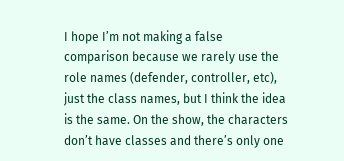I hope I’m not making a false comparison because we rarely use the role names (defender, controller, etc), just the class names, but I think the idea is the same. On the show, the characters don’t have classes and there’s only one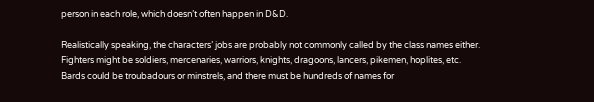person in each role, which doesn’t often happen in D&D.

Realistically speaking, the characters’ jobs are probably not commonly called by the class names either. Fighters might be soldiers, mercenaries, warriors, knights, dragoons, lancers, pikemen, hoplites, etc. Bards could be troubadours or minstrels, and there must be hundreds of names for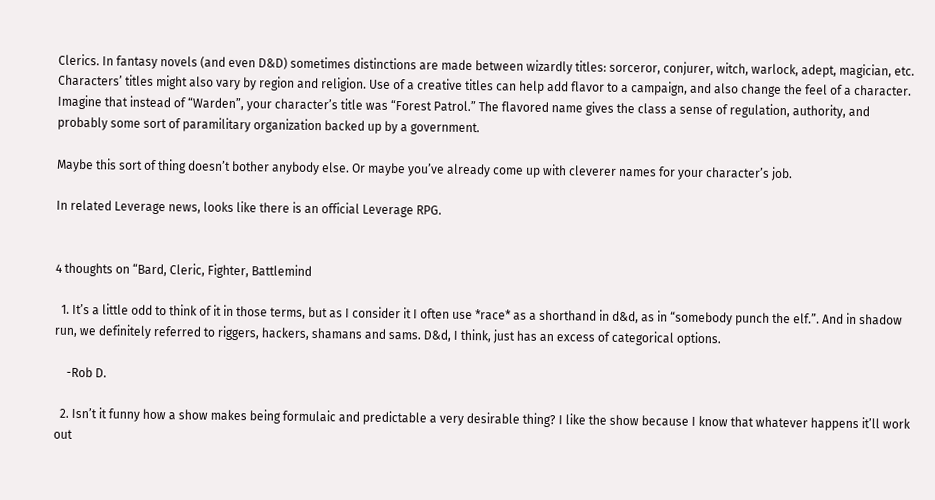Clerics. In fantasy novels (and even D&D) sometimes distinctions are made between wizardly titles: sorceror, conjurer, witch, warlock, adept, magician, etc. Characters’ titles might also vary by region and religion. Use of a creative titles can help add flavor to a campaign, and also change the feel of a character. Imagine that instead of “Warden”, your character’s title was “Forest Patrol.” The flavored name gives the class a sense of regulation, authority, and probably some sort of paramilitary organization backed up by a government.

Maybe this sort of thing doesn’t bother anybody else. Or maybe you’ve already come up with cleverer names for your character’s job.

In related Leverage news, looks like there is an official Leverage RPG.


4 thoughts on “Bard, Cleric, Fighter, Battlemind

  1. It’s a little odd to think of it in those terms, but as I consider it I often use *race* as a shorthand in d&d, as in “somebody punch the elf.”. And in shadow run, we definitely referred to riggers, hackers, shamans and sams. D&d, I think, just has an excess of categorical options.

    -Rob D.

  2. Isn’t it funny how a show makes being formulaic and predictable a very desirable thing? I like the show because I know that whatever happens it’ll work out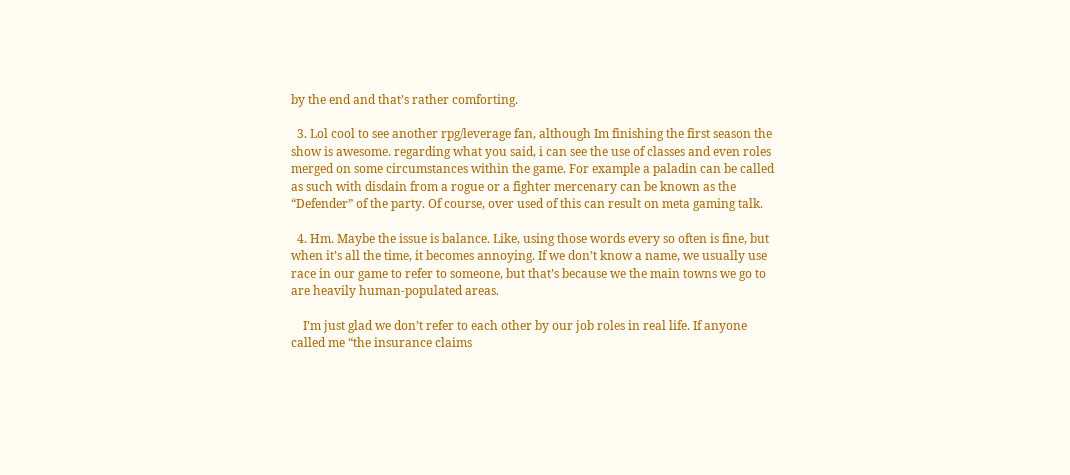by the end and that’s rather comforting.

  3. Lol cool to see another rpg/leverage fan, although Im finishing the first season the show is awesome. regarding what you said, i can see the use of classes and even roles merged on some circumstances within the game. For example a paladin can be called as such with disdain from a rogue or a fighter mercenary can be known as the “Defender” of the party. Of course, over used of this can result on meta gaming talk.

  4. Hm. Maybe the issue is balance. Like, using those words every so often is fine, but when it’s all the time, it becomes annoying. If we don’t know a name, we usually use race in our game to refer to someone, but that’s because we the main towns we go to are heavily human-populated areas.

    I’m just glad we don’t refer to each other by our job roles in real life. If anyone called me “the insurance claims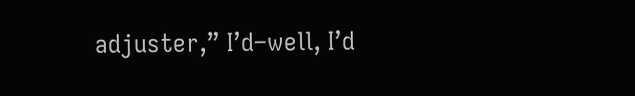adjuster,” I’d–well, I’d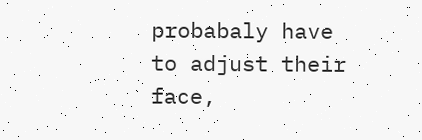probabaly have to adjust their face,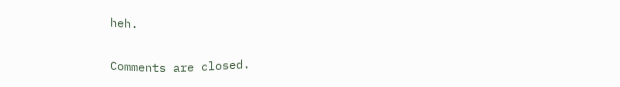heh.

Comments are closed.